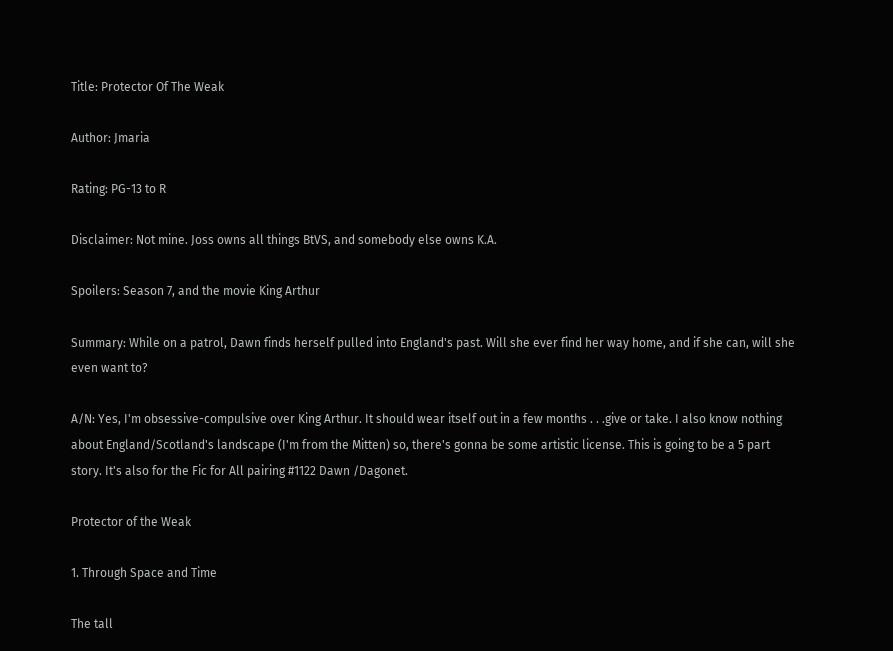Title: Protector Of The Weak

Author: Jmaria

Rating: PG-13 to R

Disclaimer: Not mine. Joss owns all things BtVS, and somebody else owns K.A.

Spoilers: Season 7, and the movie King Arthur

Summary: While on a patrol, Dawn finds herself pulled into England's past. Will she ever find her way home, and if she can, will she even want to?

A/N: Yes, I'm obsessive-compulsive over King Arthur. It should wear itself out in a few months . . .give or take. I also know nothing about England/Scotland's landscape (I'm from the Mitten) so, there's gonna be some artistic license. This is going to be a 5 part story. It's also for the Fic for All pairing #1122 Dawn /Dagonet.

Protector of the Weak

1. Through Space and Time

The tall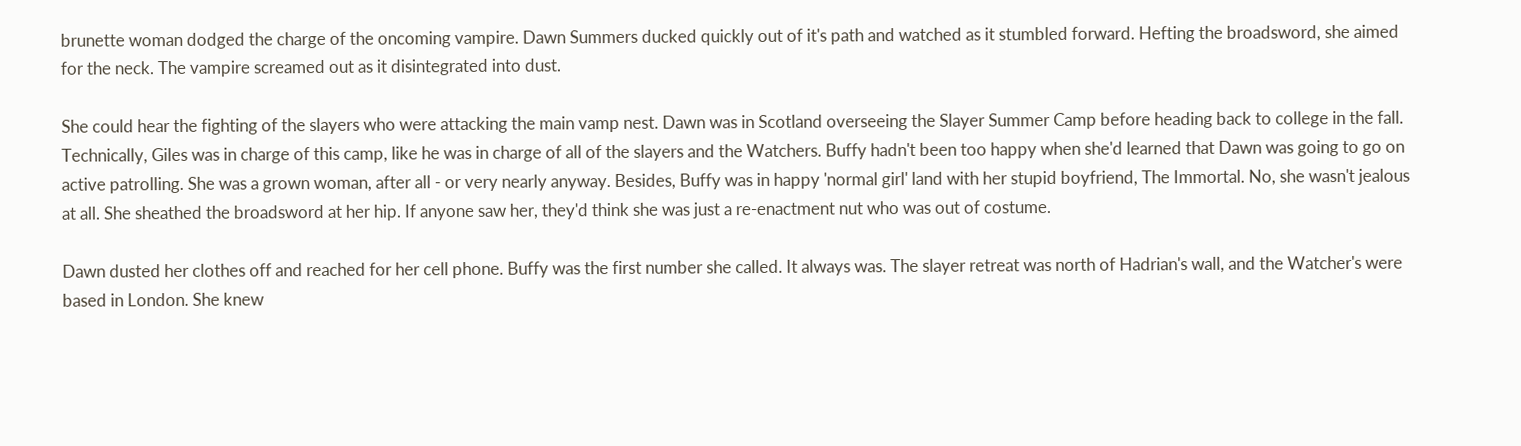brunette woman dodged the charge of the oncoming vampire. Dawn Summers ducked quickly out of it's path and watched as it stumbled forward. Hefting the broadsword, she aimed for the neck. The vampire screamed out as it disintegrated into dust.

She could hear the fighting of the slayers who were attacking the main vamp nest. Dawn was in Scotland overseeing the Slayer Summer Camp before heading back to college in the fall. Technically, Giles was in charge of this camp, like he was in charge of all of the slayers and the Watchers. Buffy hadn't been too happy when she'd learned that Dawn was going to go on active patrolling. She was a grown woman, after all - or very nearly anyway. Besides, Buffy was in happy 'normal girl' land with her stupid boyfriend, The Immortal. No, she wasn't jealous at all. She sheathed the broadsword at her hip. If anyone saw her, they'd think she was just a re-enactment nut who was out of costume.

Dawn dusted her clothes off and reached for her cell phone. Buffy was the first number she called. It always was. The slayer retreat was north of Hadrian's wall, and the Watcher's were based in London. She knew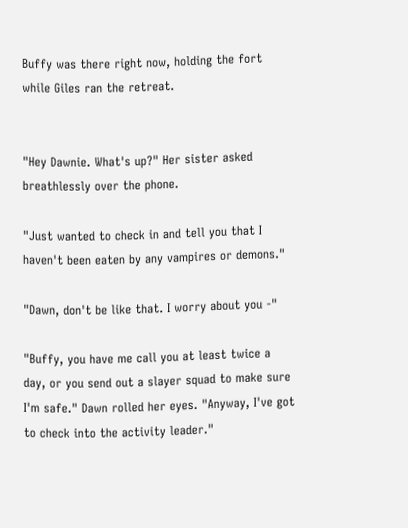Buffy was there right now, holding the fort while Giles ran the retreat.


"Hey Dawnie. What's up?" Her sister asked breathlessly over the phone.

"Just wanted to check in and tell you that I haven't been eaten by any vampires or demons."

"Dawn, don't be like that. I worry about you -"

"Buffy, you have me call you at least twice a day, or you send out a slayer squad to make sure I'm safe." Dawn rolled her eyes. "Anyway, I've got to check into the activity leader."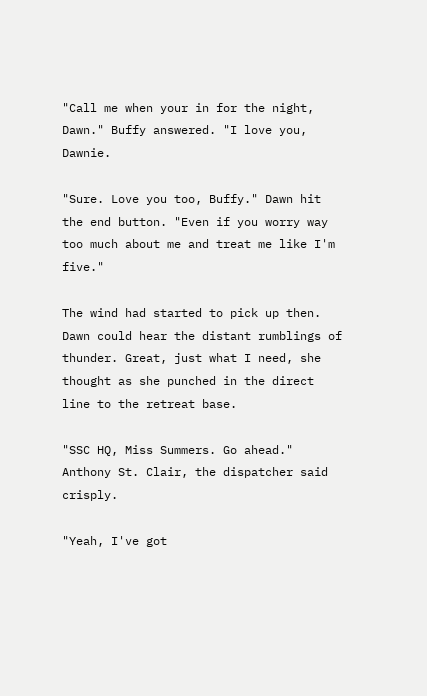"Call me when your in for the night, Dawn." Buffy answered. "I love you, Dawnie.

"Sure. Love you too, Buffy." Dawn hit the end button. "Even if you worry way too much about me and treat me like I'm five."

The wind had started to pick up then. Dawn could hear the distant rumblings of thunder. Great, just what I need, she thought as she punched in the direct line to the retreat base.

"SSC HQ, Miss Summers. Go ahead." Anthony St. Clair, the dispatcher said crisply.

"Yeah, I've got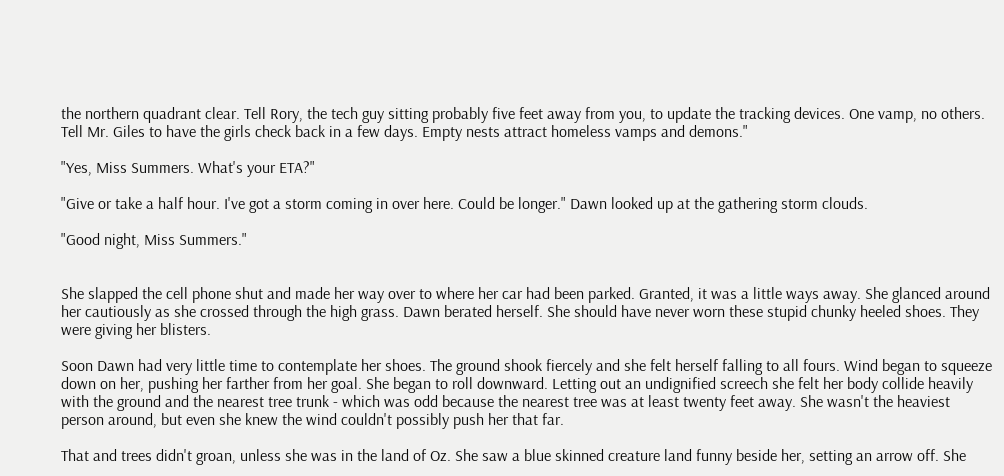the northern quadrant clear. Tell Rory, the tech guy sitting probably five feet away from you, to update the tracking devices. One vamp, no others. Tell Mr. Giles to have the girls check back in a few days. Empty nests attract homeless vamps and demons."

"Yes, Miss Summers. What's your ETA?"

"Give or take a half hour. I've got a storm coming in over here. Could be longer." Dawn looked up at the gathering storm clouds.

"Good night, Miss Summers."


She slapped the cell phone shut and made her way over to where her car had been parked. Granted, it was a little ways away. She glanced around her cautiously as she crossed through the high grass. Dawn berated herself. She should have never worn these stupid chunky heeled shoes. They were giving her blisters.

Soon Dawn had very little time to contemplate her shoes. The ground shook fiercely and she felt herself falling to all fours. Wind began to squeeze down on her, pushing her farther from her goal. She began to roll downward. Letting out an undignified screech she felt her body collide heavily with the ground and the nearest tree trunk - which was odd because the nearest tree was at least twenty feet away. She wasn't the heaviest person around, but even she knew the wind couldn't possibly push her that far.

That and trees didn't groan, unless she was in the land of Oz. She saw a blue skinned creature land funny beside her, setting an arrow off. She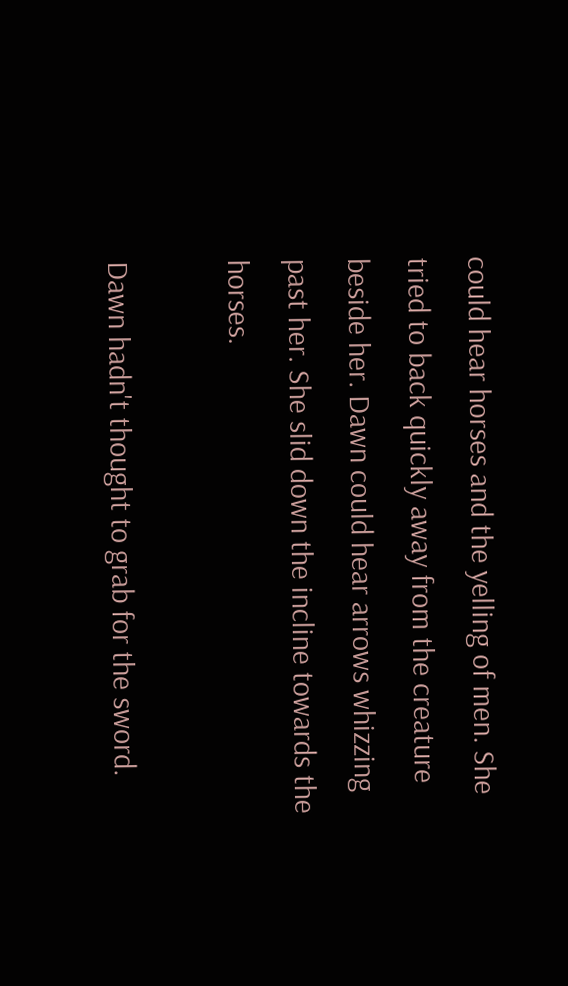could hear horses and the yelling of men. She tried to back quickly away from the creature beside her. Dawn could hear arrows whizzing past her. She slid down the incline towards the horses.

Dawn hadn't thought to grab for the sword.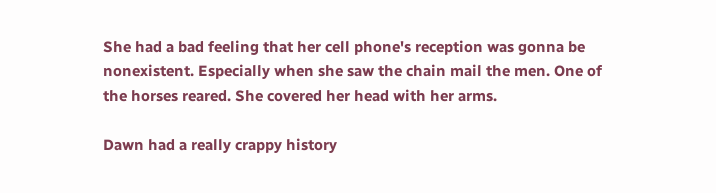She had a bad feeling that her cell phone's reception was gonna be nonexistent. Especially when she saw the chain mail the men. One of the horses reared. She covered her head with her arms.

Dawn had a really crappy history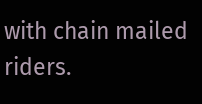with chain mailed riders.